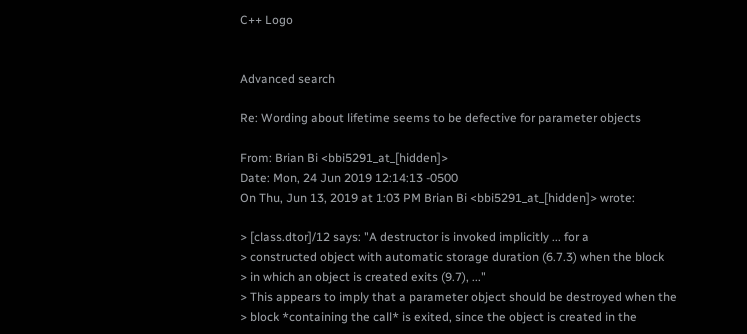C++ Logo


Advanced search

Re: Wording about lifetime seems to be defective for parameter objects

From: Brian Bi <bbi5291_at_[hidden]>
Date: Mon, 24 Jun 2019 12:14:13 -0500
On Thu, Jun 13, 2019 at 1:03 PM Brian Bi <bbi5291_at_[hidden]> wrote:

> [class.dtor]/12 says: "A destructor is invoked implicitly ... for a
> constructed object with automatic storage duration (6.7.3) when the block
> in which an object is created exits (9.7), ..."
> This appears to imply that a parameter object should be destroyed when the
> block *containing the call* is exited, since the object is created in the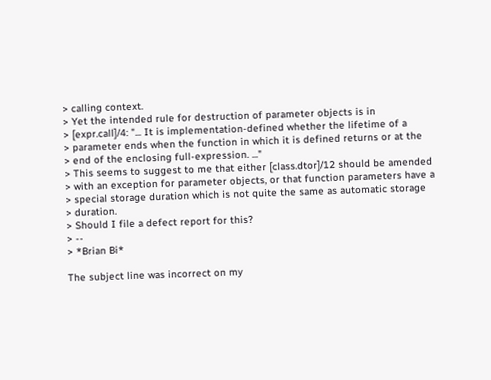> calling context.
> Yet the intended rule for destruction of parameter objects is in
> [expr.call]/4: "... It is implementation-defined whether the lifetime of a
> parameter ends when the function in which it is defined returns or at the
> end of the enclosing full-expression. ..."
> This seems to suggest to me that either [class.dtor]/12 should be amended
> with an exception for parameter objects, or that function parameters have a
> special storage duration which is not quite the same as automatic storage
> duration.
> Should I file a defect report for this?
> --
> *Brian Bi*

The subject line was incorrect on my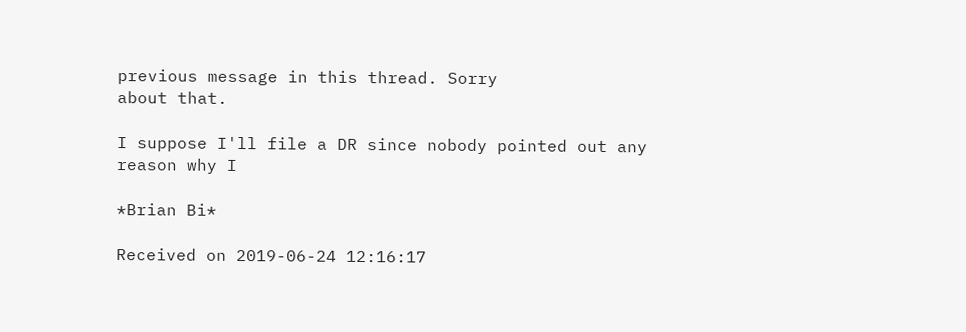previous message in this thread. Sorry
about that.

I suppose I'll file a DR since nobody pointed out any reason why I

*Brian Bi*

Received on 2019-06-24 12:16:17